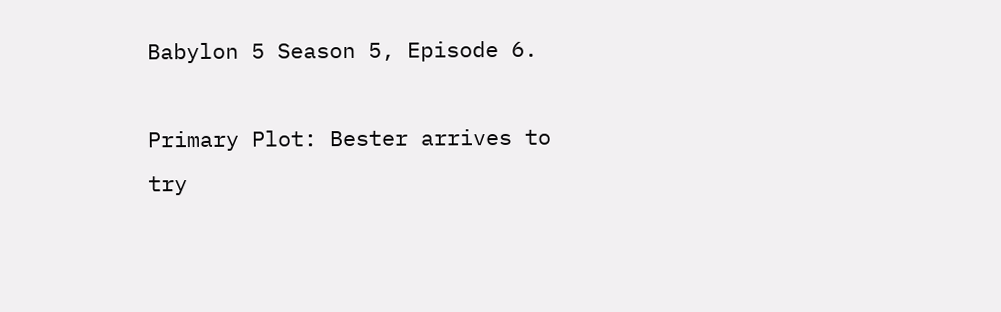Babylon 5 Season 5, Episode 6.

Primary Plot: Bester arrives to try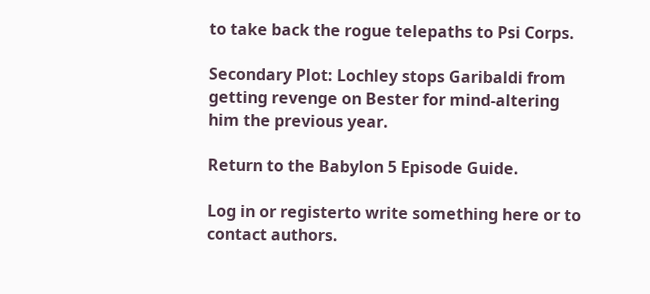to take back the rogue telepaths to Psi Corps.

Secondary Plot: Lochley stops Garibaldi from getting revenge on Bester for mind-altering him the previous year.

Return to the Babylon 5 Episode Guide.

Log in or registerto write something here or to contact authors.